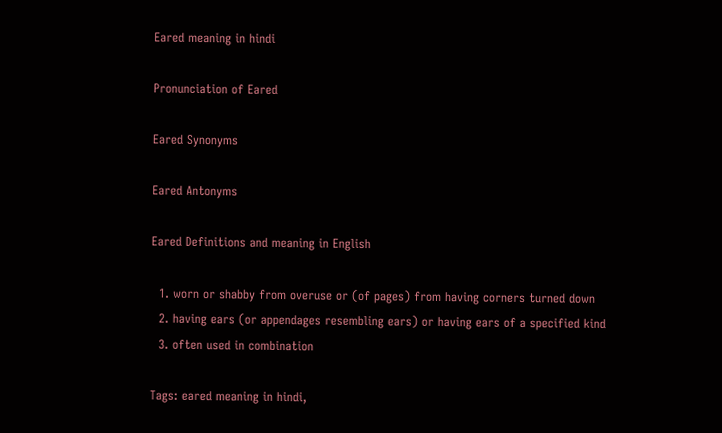Eared meaning in hindi

Pronunciation of Eared

Eared Synonyms

Eared Antonyms

Eared Definitions and meaning in English

  1. worn or shabby from overuse or (of pages) from having corners turned down
  2. having ears (or appendages resembling ears) or having ears of a specified kind
  3. often used in combination

Tags: eared meaning in hindi,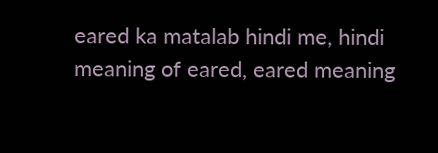eared ka matalab hindi me, hindi meaning of eared, eared meaning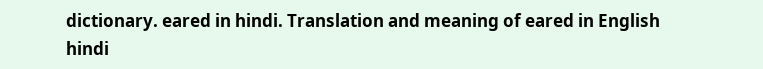dictionary. eared in hindi. Translation and meaning of eared in English hindi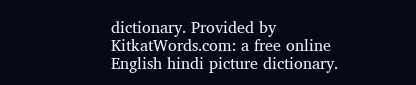dictionary. Provided by KitkatWords.com: a free online English hindi picture dictionary.